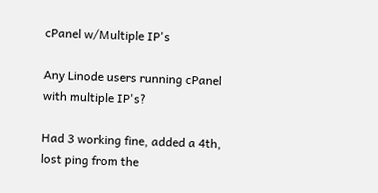cPanel w/Multiple IP's

Any Linode users running cPanel with multiple IP's?

Had 3 working fine, added a 4th, lost ping from the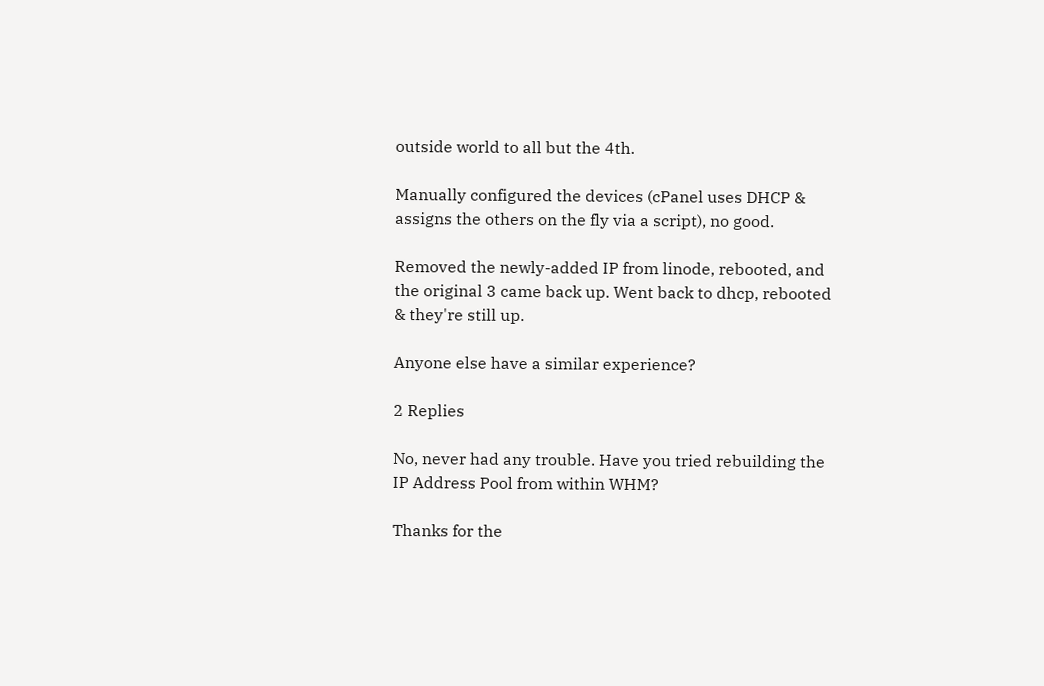outside world to all but the 4th.

Manually configured the devices (cPanel uses DHCP & assigns the others on the fly via a script), no good.

Removed the newly-added IP from linode, rebooted, and the original 3 came back up. Went back to dhcp, rebooted & they're still up.

Anyone else have a similar experience?

2 Replies

No, never had any trouble. Have you tried rebuilding the IP Address Pool from within WHM?

Thanks for the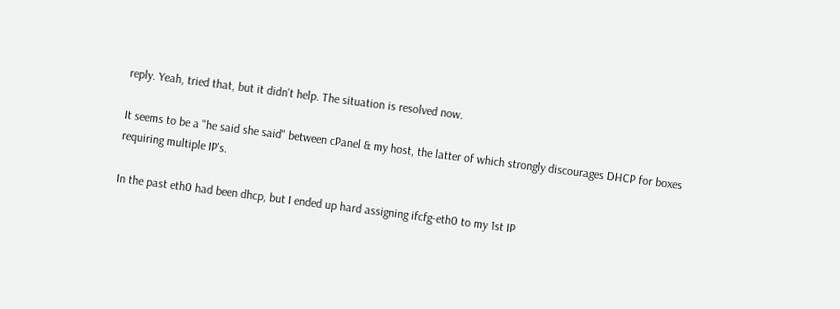reply. Yeah, tried that, but it didn't help. The situation is resolved now.

It seems to be a "he said she said" between cPanel & my host, the latter of which strongly discourages DHCP for boxes requiring multiple IP's.

In the past eth0 had been dhcp, but I ended up hard assigning ifcfg-eth0 to my 1st IP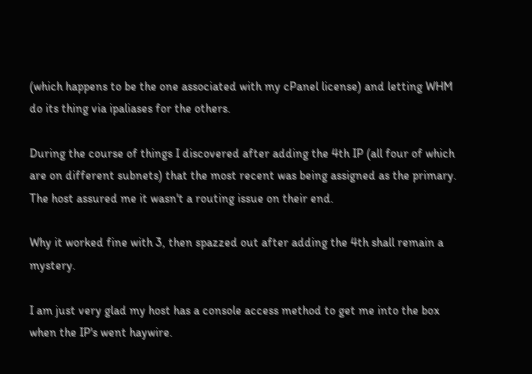(which happens to be the one associated with my cPanel license) and letting WHM do its thing via ipaliases for the others.

During the course of things I discovered after adding the 4th IP (all four of which are on different subnets) that the most recent was being assigned as the primary. The host assured me it wasn't a routing issue on their end.

Why it worked fine with 3, then spazzed out after adding the 4th shall remain a mystery.

I am just very glad my host has a console access method to get me into the box when the IP's went haywire.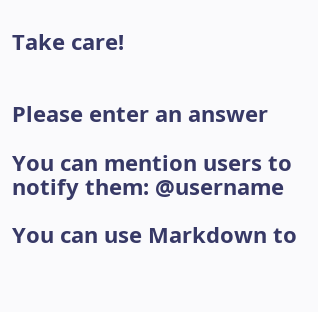Take care!


Please enter an answer

You can mention users to notify them: @username

You can use Markdown to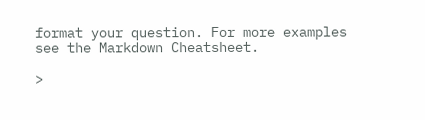format your question. For more examples see the Markdown Cheatsheet.

>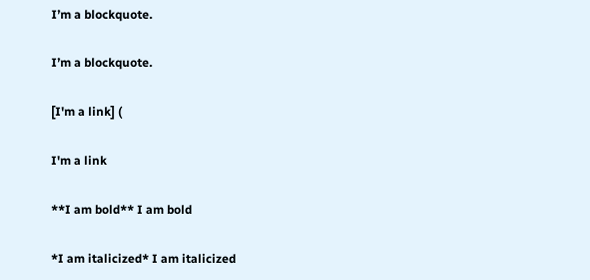I’m a blockquote.

I’m a blockquote.

[I'm a link] (

I'm a link

**I am bold** I am bold

*I am italicized* I am italicized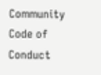Community Code of Conduct